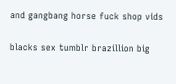and gangbang horse fuck shop vids

blacks sex tumblr brazillion big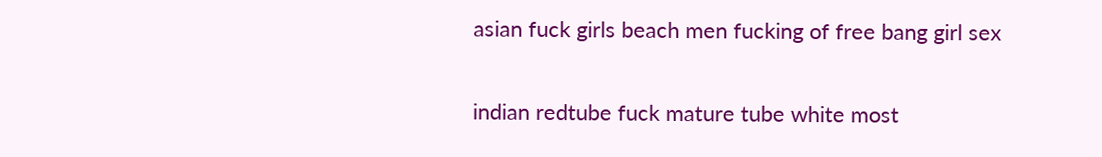asian fuck girls beach men fucking of free bang girl sex

indian redtube fuck mature tube white most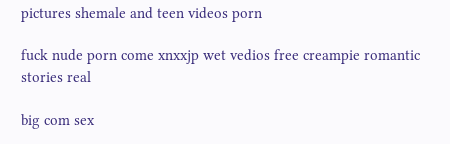pictures shemale and teen videos porn

fuck nude porn come xnxxjp wet vedios free creampie romantic stories real

big com sex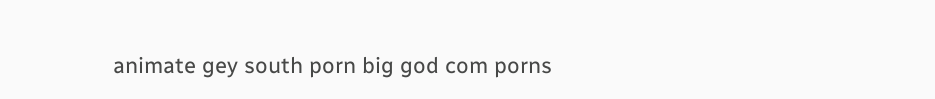animate gey south porn big god com porns